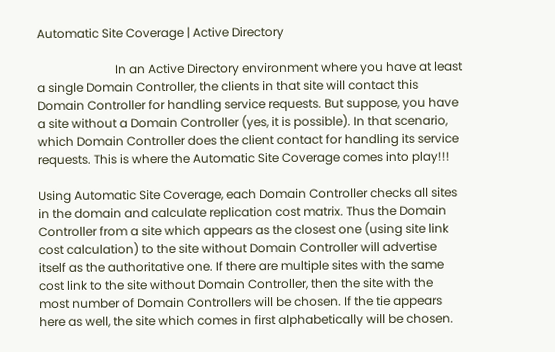Automatic Site Coverage | Active Directory

                          In an Active Directory environment where you have at least a single Domain Controller, the clients in that site will contact this Domain Controller for handling service requests. But suppose, you have a site without a Domain Controller (yes, it is possible). In that scenario, which Domain Controller does the client contact for handling its service requests. This is where the Automatic Site Coverage comes into play!!!

Using Automatic Site Coverage, each Domain Controller checks all sites in the domain and calculate replication cost matrix. Thus the Domain Controller from a site which appears as the closest one (using site link cost calculation) to the site without Domain Controller will advertise itself as the authoritative one. If there are multiple sites with the same cost link to the site without Domain Controller, then the site with the most number of Domain Controllers will be chosen. If the tie appears here as well, the site which comes in first alphabetically will be chosen.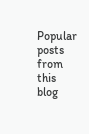Popular posts from this blog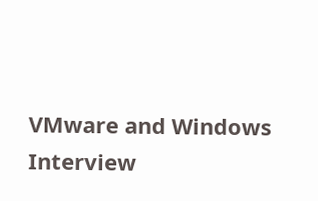VMware and Windows Interview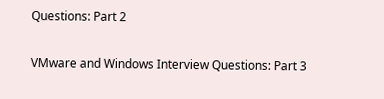Questions: Part 2

VMware and Windows Interview Questions: Part 3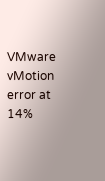VMware vMotion error at 14%